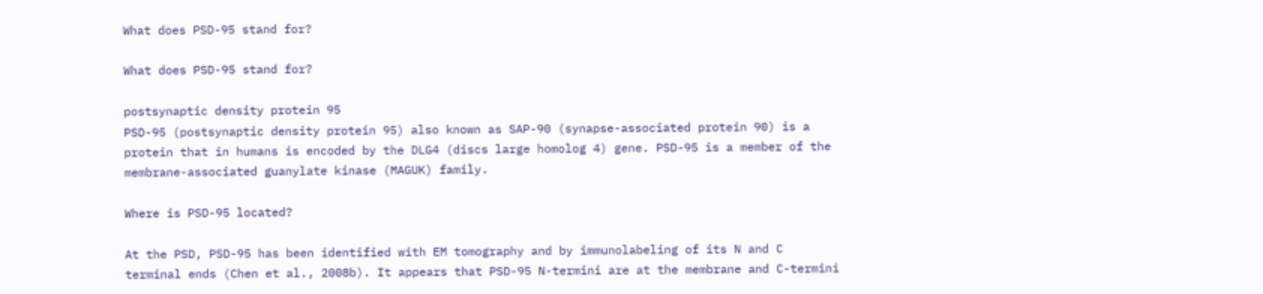What does PSD-95 stand for?

What does PSD-95 stand for?

postsynaptic density protein 95
PSD-95 (postsynaptic density protein 95) also known as SAP-90 (synapse-associated protein 90) is a protein that in humans is encoded by the DLG4 (discs large homolog 4) gene. PSD-95 is a member of the membrane-associated guanylate kinase (MAGUK) family.

Where is PSD-95 located?

At the PSD, PSD-95 has been identified with EM tomography and by immunolabeling of its N and C terminal ends (Chen et al., 2008b). It appears that PSD-95 N-termini are at the membrane and C-termini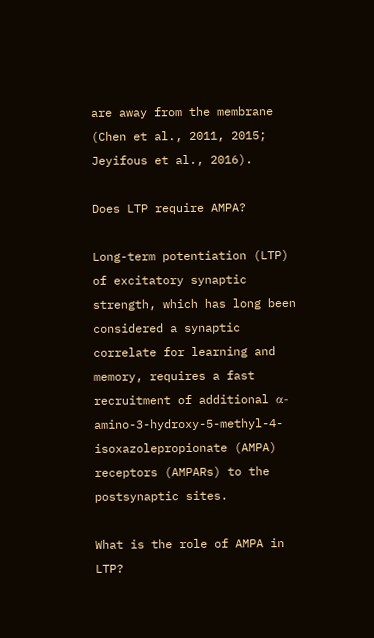are away from the membrane (Chen et al., 2011, 2015; Jeyifous et al., 2016).

Does LTP require AMPA?

Long-term potentiation (LTP) of excitatory synaptic strength, which has long been considered a synaptic correlate for learning and memory, requires a fast recruitment of additional α-amino-3-hydroxy-5-methyl-4-isoxazolepropionate (AMPA) receptors (AMPARs) to the postsynaptic sites.

What is the role of AMPA in LTP?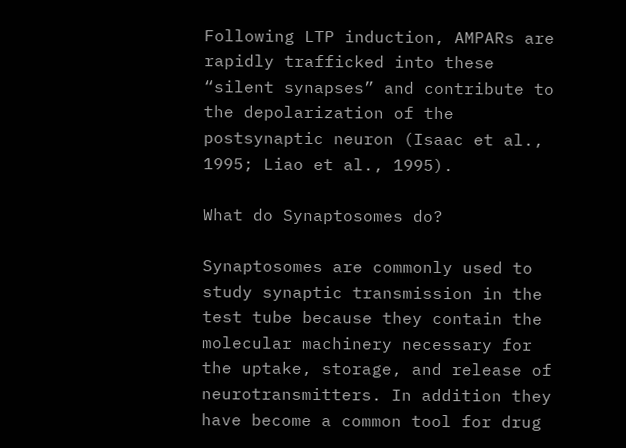Following LTP induction, AMPARs are rapidly trafficked into these “silent synapses” and contribute to the depolarization of the postsynaptic neuron (Isaac et al., 1995; Liao et al., 1995).

What do Synaptosomes do?

Synaptosomes are commonly used to study synaptic transmission in the test tube because they contain the molecular machinery necessary for the uptake, storage, and release of neurotransmitters. In addition they have become a common tool for drug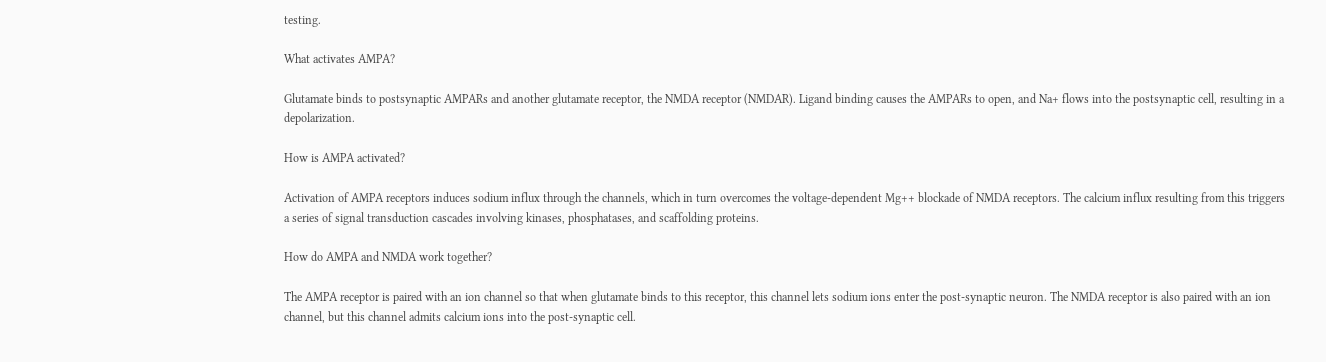testing.

What activates AMPA?

Glutamate binds to postsynaptic AMPARs and another glutamate receptor, the NMDA receptor (NMDAR). Ligand binding causes the AMPARs to open, and Na+ flows into the postsynaptic cell, resulting in a depolarization.

How is AMPA activated?

Activation of AMPA receptors induces sodium influx through the channels, which in turn overcomes the voltage-dependent Mg++ blockade of NMDA receptors. The calcium influx resulting from this triggers a series of signal transduction cascades involving kinases, phosphatases, and scaffolding proteins.

How do AMPA and NMDA work together?

The AMPA receptor is paired with an ion channel so that when glutamate binds to this receptor, this channel lets sodium ions enter the post-synaptic neuron. The NMDA receptor is also paired with an ion channel, but this channel admits calcium ions into the post-synaptic cell.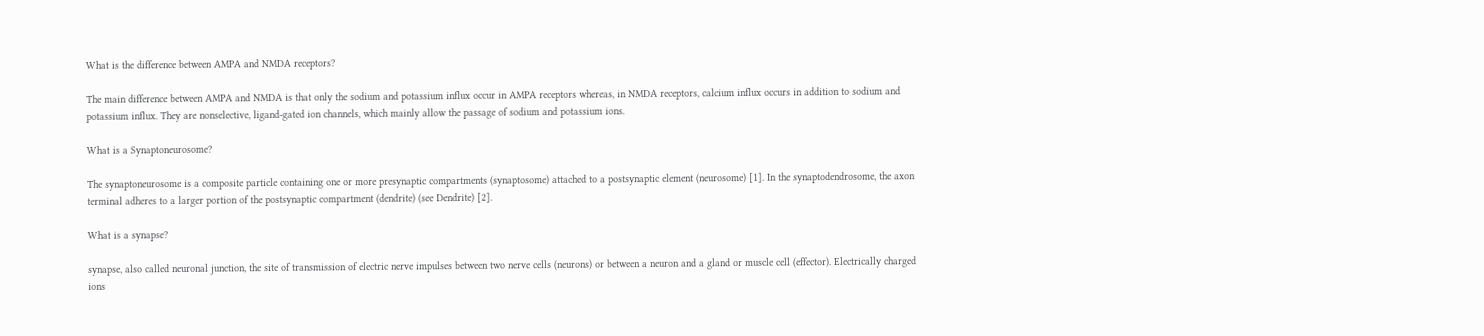What is the difference between AMPA and NMDA receptors?

The main difference between AMPA and NMDA is that only the sodium and potassium influx occur in AMPA receptors whereas, in NMDA receptors, calcium influx occurs in addition to sodium and potassium influx. They are nonselective, ligand-gated ion channels, which mainly allow the passage of sodium and potassium ions.

What is a Synaptoneurosome?

The synaptoneurosome is a composite particle containing one or more presynaptic compartments (synaptosome) attached to a postsynaptic element (neurosome) [1]. In the synaptodendrosome, the axon terminal adheres to a larger portion of the postsynaptic compartment (dendrite) (see Dendrite) [2].

What is a synapse?

synapse, also called neuronal junction, the site of transmission of electric nerve impulses between two nerve cells (neurons) or between a neuron and a gland or muscle cell (effector). Electrically charged ions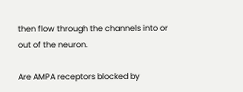then flow through the channels into or out of the neuron.

Are AMPA receptors blocked by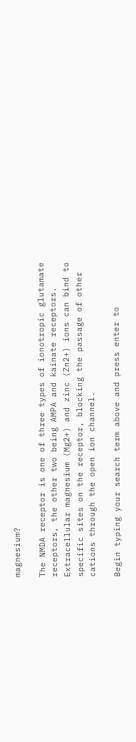magnesium?

The NMDA receptor is one of three types of ionotropic glutamate receptors, the other two being AMPA and kainate receptors. Extracellular magnesium (Mg2+) and zinc (Zn2+) ions can bind to specific sites on the receptor, blocking the passage of other cations through the open ion channel.

Begin typing your search term above and press enter to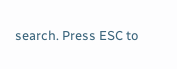search. Press ESC to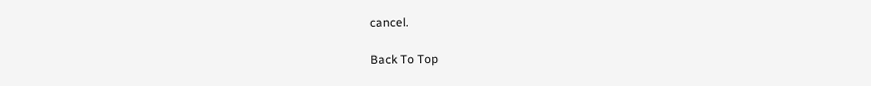cancel.

Back To Top